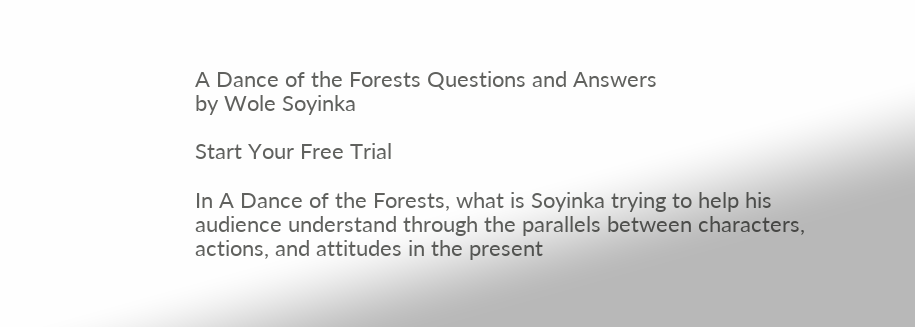A Dance of the Forests Questions and Answers
by Wole Soyinka

Start Your Free Trial

In A Dance of the Forests, what is Soyinka trying to help his audience understand through the parallels between characters, actions, and attitudes in the present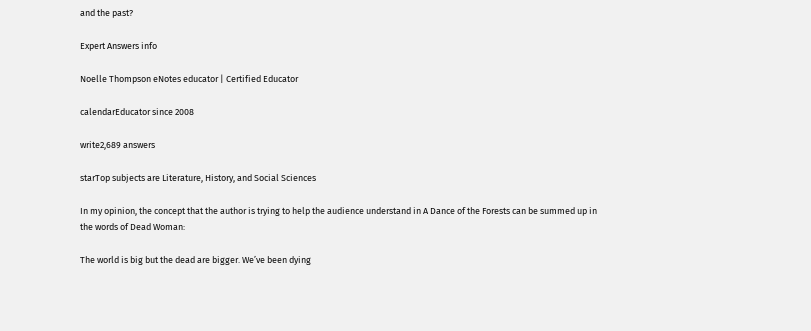and the past?

Expert Answers info

Noelle Thompson eNotes educator | Certified Educator

calendarEducator since 2008

write2,689 answers

starTop subjects are Literature, History, and Social Sciences

In my opinion, the concept that the author is trying to help the audience understand in A Dance of the Forests can be summed up in the words of Dead Woman:

The world is big but the dead are bigger. We’ve been dying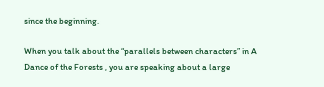since the beginning.

When you talk about the “parallels between characters” in A Dance of the Forests , you are speaking about a large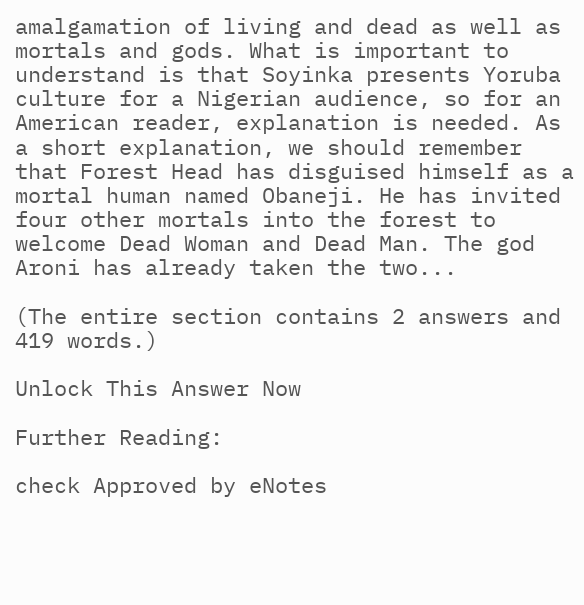amalgamation of living and dead as well as mortals and gods. What is important to understand is that Soyinka presents Yoruba culture for a Nigerian audience, so for an American reader, explanation is needed. As a short explanation, we should remember that Forest Head has disguised himself as a mortal human named Obaneji. He has invited four other mortals into the forest to welcome Dead Woman and Dead Man. The god Aroni has already taken the two...

(The entire section contains 2 answers and 419 words.)

Unlock This Answer Now

Further Reading:

check Approved by eNotes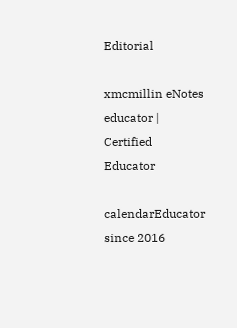Editorial

xmcmillin eNotes educator | Certified Educator

calendarEducator since 2016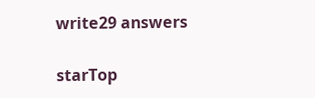write29 answers

starTop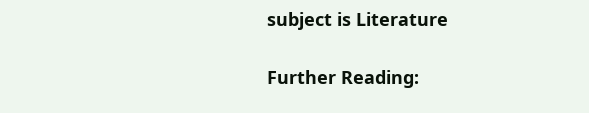subject is Literature

Further Reading: